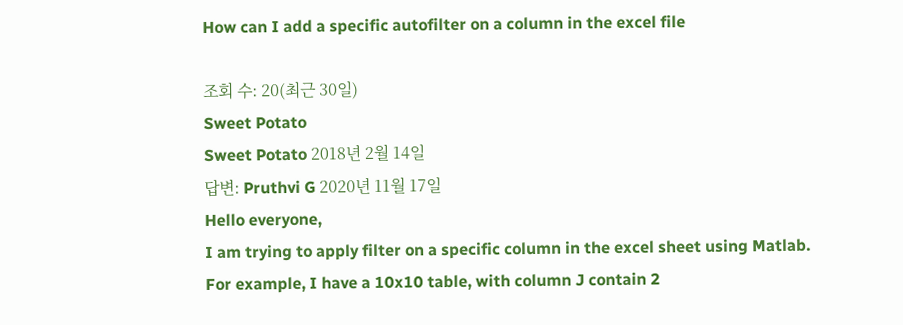How can I add a specific autofilter on a column in the excel file

조회 수: 20(최근 30일)
Sweet Potato
Sweet Potato 2018년 2월 14일
답변: Pruthvi G 2020년 11월 17일
Hello everyone,
I am trying to apply filter on a specific column in the excel sheet using Matlab.
For example, I have a 10x10 table, with column J contain 2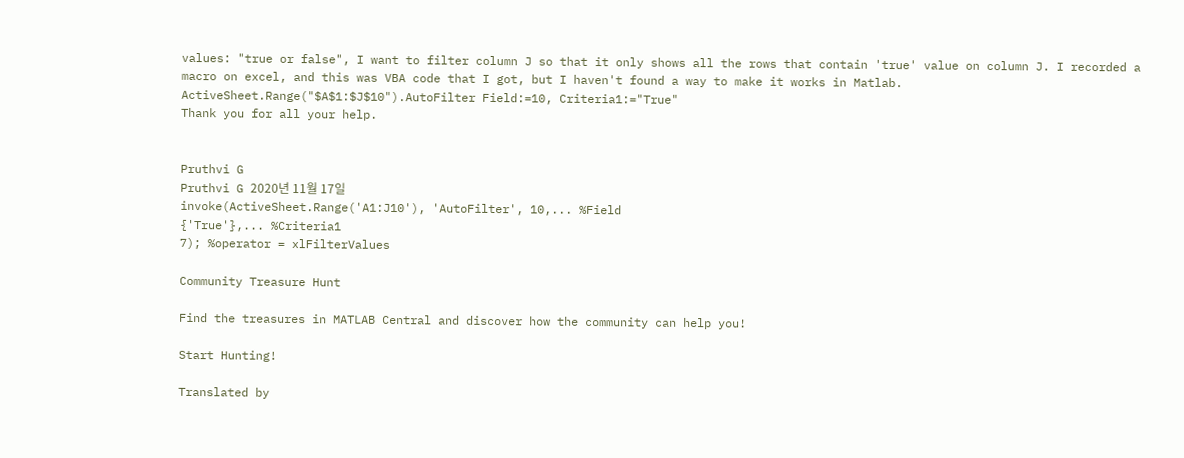values: "true or false", I want to filter column J so that it only shows all the rows that contain 'true' value on column J. I recorded a macro on excel, and this was VBA code that I got, but I haven't found a way to make it works in Matlab.
ActiveSheet.Range("$A$1:$J$10").AutoFilter Field:=10, Criteria1:="True"
Thank you for all your help.


Pruthvi G
Pruthvi G 2020년 11월 17일
invoke(ActiveSheet.Range('A1:J10'), 'AutoFilter', 10,... %Field
{'True'},... %Criteria1
7); %operator = xlFilterValues

Community Treasure Hunt

Find the treasures in MATLAB Central and discover how the community can help you!

Start Hunting!

Translated by